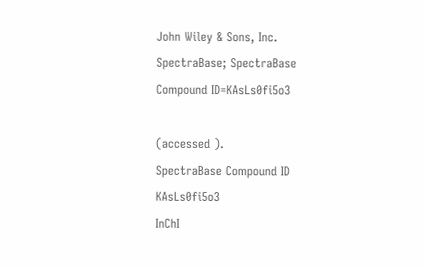John Wiley & Sons, Inc. SpectraBase; SpectraBase Compound ID=KAsLs0fi5o3

(accessed ).
SpectraBase Compound ID KAsLs0fi5o3
InChI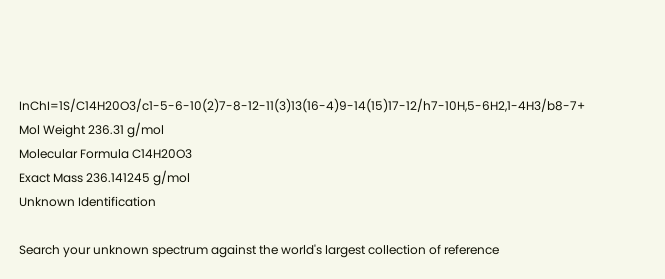InChI=1S/C14H20O3/c1-5-6-10(2)7-8-12-11(3)13(16-4)9-14(15)17-12/h7-10H,5-6H2,1-4H3/b8-7+
Mol Weight 236.31 g/mol
Molecular Formula C14H20O3
Exact Mass 236.141245 g/mol
Unknown Identification

Search your unknown spectrum against the world's largest collection of reference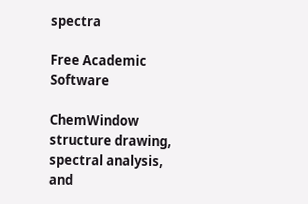spectra

Free Academic Software

ChemWindow structure drawing, spectral analysis, and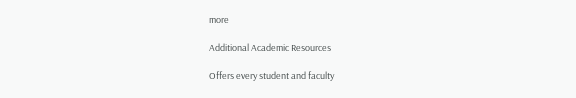more

Additional Academic Resources

Offers every student and faculty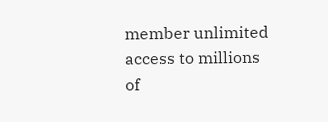member unlimited access to millions of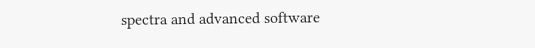spectra and advanced software